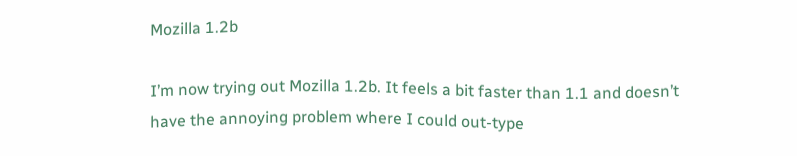Mozilla 1.2b

I’m now trying out Mozilla 1.2b. It feels a bit faster than 1.1 and doesn’t have the annoying problem where I could out-type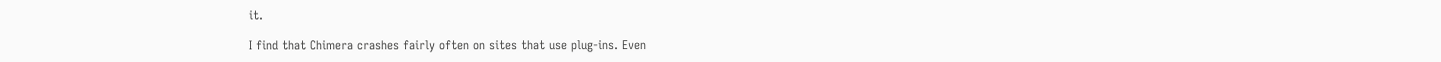it.

I find that Chimera crashes fairly often on sites that use plug-ins. Even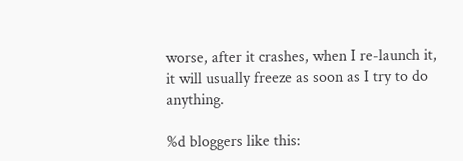worse, after it crashes, when I re-launch it, it will usually freeze as soon as I try to do anything.

%d bloggers like this: